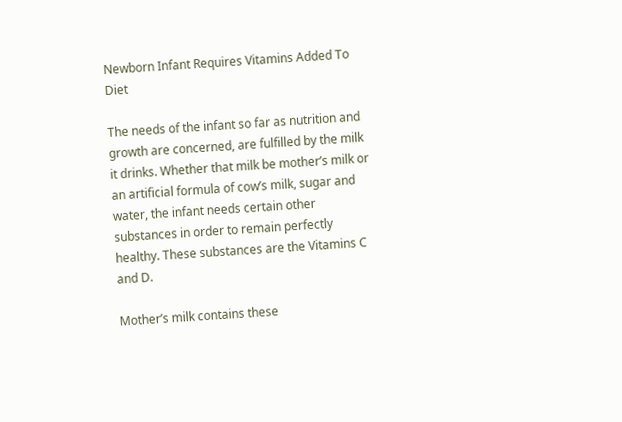Newborn Infant Requires Vitamins Added To Diet

The needs of the infant so far as nutrition and growth are concerned, are fulfilled by the milk it drinks. Whether that milk be mother’s milk or an artificial formula of cow’s milk, sugar and water, the infant needs certain other substances in order to remain perfectly healthy. These substances are the Vitamins C and D.

Mother’s milk contains these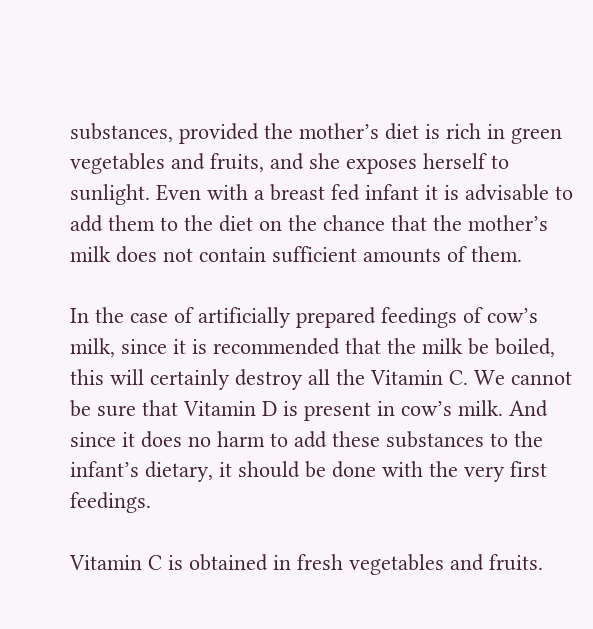substances, provided the mother’s diet is rich in green vegetables and fruits, and she exposes herself to sunlight. Even with a breast fed infant it is advisable to add them to the diet on the chance that the mother’s milk does not contain sufficient amounts of them.

In the case of artificially prepared feedings of cow’s milk, since it is recommended that the milk be boiled, this will certainly destroy all the Vitamin C. We cannot be sure that Vitamin D is present in cow’s milk. And since it does no harm to add these substances to the infant’s dietary, it should be done with the very first feedings.

Vitamin C is obtained in fresh vegetables and fruits.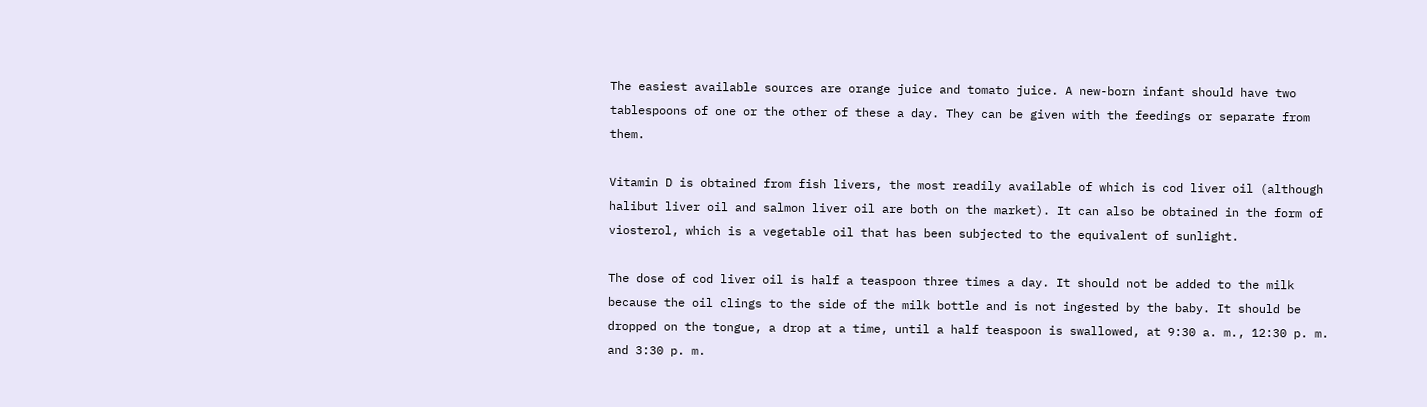The easiest available sources are orange juice and tomato juice. A new-born infant should have two tablespoons of one or the other of these a day. They can be given with the feedings or separate from them.

Vitamin D is obtained from fish livers, the most readily available of which is cod liver oil (although halibut liver oil and salmon liver oil are both on the market). It can also be obtained in the form of viosterol, which is a vegetable oil that has been subjected to the equivalent of sunlight.

The dose of cod liver oil is half a teaspoon three times a day. It should not be added to the milk because the oil clings to the side of the milk bottle and is not ingested by the baby. It should be dropped on the tongue, a drop at a time, until a half teaspoon is swallowed, at 9:30 a. m., 12:30 p. m. and 3:30 p. m.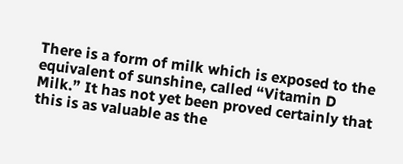There is a form of milk which is exposed to the equivalent of sunshine, called “Vitamin D Milk.” It has not yet been proved certainly that this is as valuable as the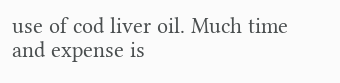use of cod liver oil. Much time and expense is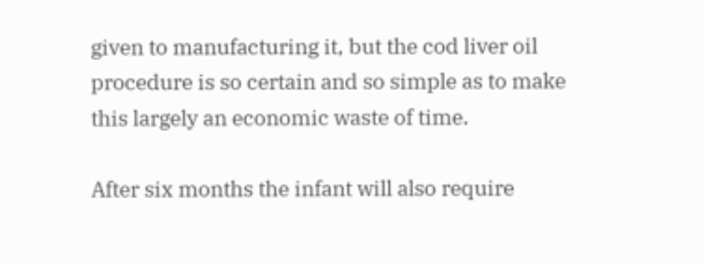given to manufacturing it, but the cod liver oil procedure is so certain and so simple as to make this largely an economic waste of time.

After six months the infant will also require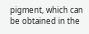pigment, which can be obtained in the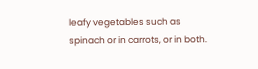leafy vegetables such as spinach or in carrots, or in both.